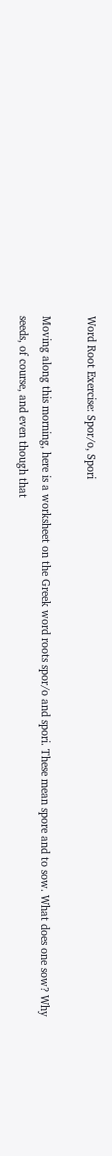Word Root Exercise: Spor/o, Spori

Moving along this morning, here is a worksheet on the Greek word roots spor/o and spori. These mean spore and to sow. What does one sow? Why seeds, of course, and even though that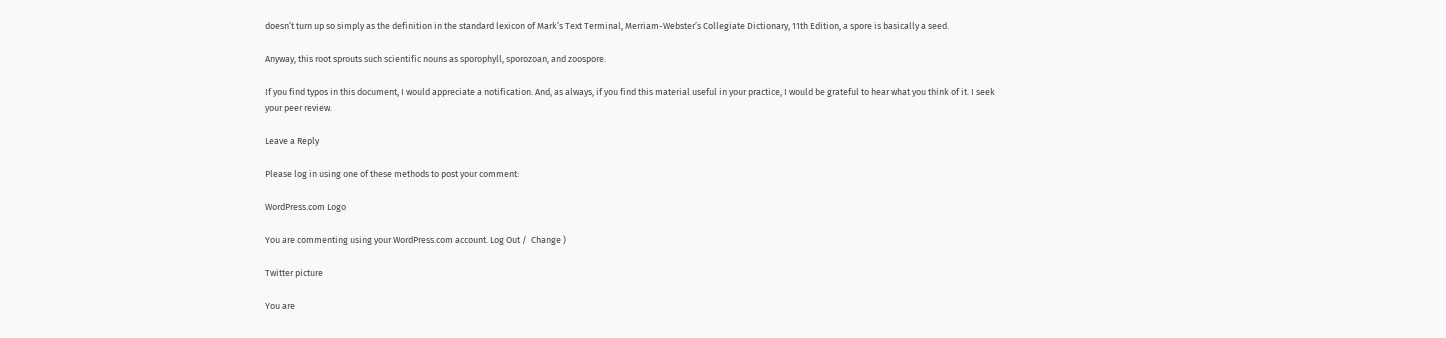doesn’t turn up so simply as the definition in the standard lexicon of Mark’s Text Terminal, Merriam-Webster’s Collegiate Dictionary, 11th Edition, a spore is basically a seed.

Anyway, this root sprouts such scientific nouns as sporophyll, sporozoan, and zoospore.

If you find typos in this document, I would appreciate a notification. And, as always, if you find this material useful in your practice, I would be grateful to hear what you think of it. I seek your peer review.

Leave a Reply

Please log in using one of these methods to post your comment:

WordPress.com Logo

You are commenting using your WordPress.com account. Log Out /  Change )

Twitter picture

You are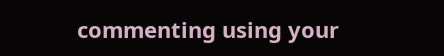commenting using your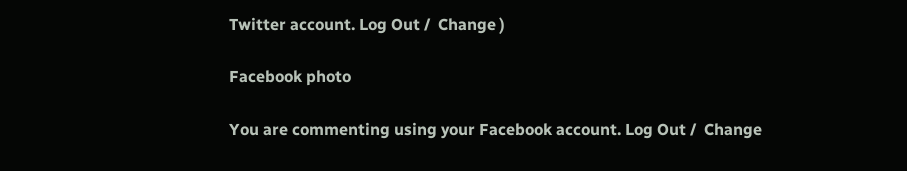Twitter account. Log Out /  Change )

Facebook photo

You are commenting using your Facebook account. Log Out /  Change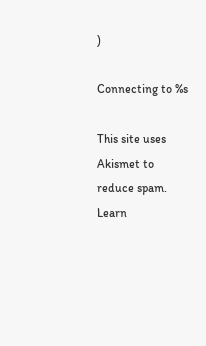)

Connecting to %s

This site uses Akismet to reduce spam. Learn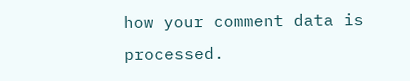how your comment data is processed.